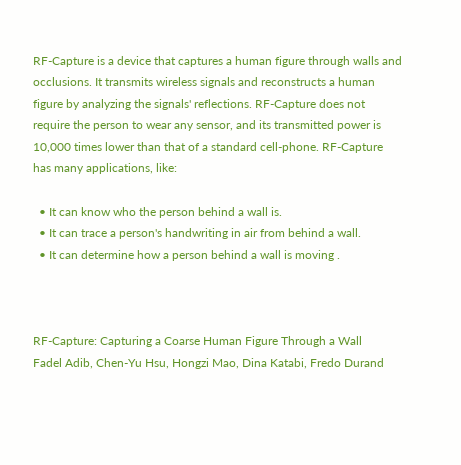RF-Capture is a device that captures a human figure through walls and occlusions. It transmits wireless signals and reconstructs a human figure by analyzing the signals' reflections. RF-Capture does not require the person to wear any sensor, and its transmitted power is 10,000 times lower than that of a standard cell-phone. RF-Capture has many applications, like:

  • It can know who the person behind a wall is.
  • It can trace a person's handwriting in air from behind a wall.
  • It can determine how a person behind a wall is moving .



RF-Capture: Capturing a Coarse Human Figure Through a Wall
Fadel Adib, Chen-Yu Hsu, Hongzi Mao, Dina Katabi, Fredo Durand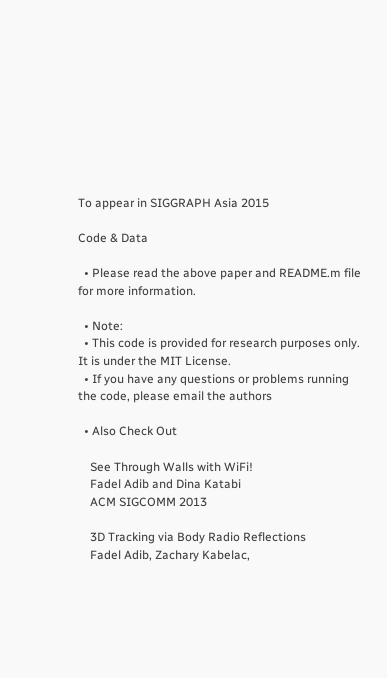To appear in SIGGRAPH Asia 2015

Code & Data

  • Please read the above paper and README.m file for more information.

  • Note:
  • This code is provided for research purposes only. It is under the MIT License.
  • If you have any questions or problems running the code, please email the authors

  • Also Check Out

    See Through Walls with WiFi!
    Fadel Adib and Dina Katabi
    ACM SIGCOMM 2013

    3D Tracking via Body Radio Reflections
    Fadel Adib, Zachary Kabelac,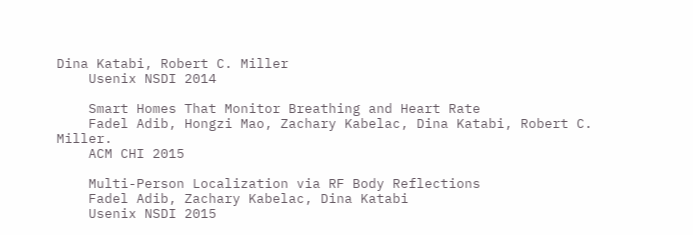Dina Katabi, Robert C. Miller
    Usenix NSDI 2014

    Smart Homes That Monitor Breathing and Heart Rate
    Fadel Adib, Hongzi Mao, Zachary Kabelac, Dina Katabi, Robert C. Miller.
    ACM CHI 2015

    Multi-Person Localization via RF Body Reflections
    Fadel Adib, Zachary Kabelac, Dina Katabi
    Usenix NSDI 2015